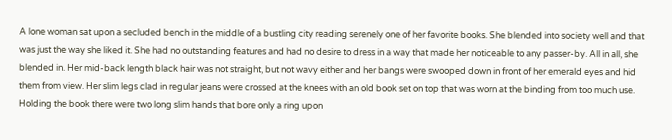A lone woman sat upon a secluded bench in the middle of a bustling city reading serenely one of her favorite books. She blended into society well and that was just the way she liked it. She had no outstanding features and had no desire to dress in a way that made her noticeable to any passer-by. All in all, she blended in. Her mid-back length black hair was not straight, but not wavy either and her bangs were swooped down in front of her emerald eyes and hid them from view. Her slim legs clad in regular jeans were crossed at the knees with an old book set on top that was worn at the binding from too much use. Holding the book there were two long slim hands that bore only a ring upon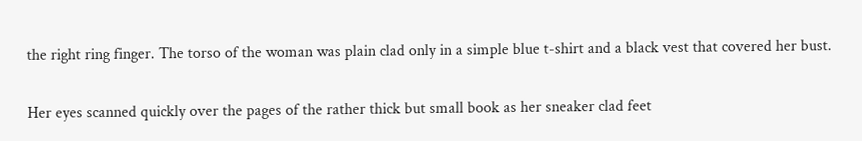the right ring finger. The torso of the woman was plain clad only in a simple blue t-shirt and a black vest that covered her bust.

Her eyes scanned quickly over the pages of the rather thick but small book as her sneaker clad feet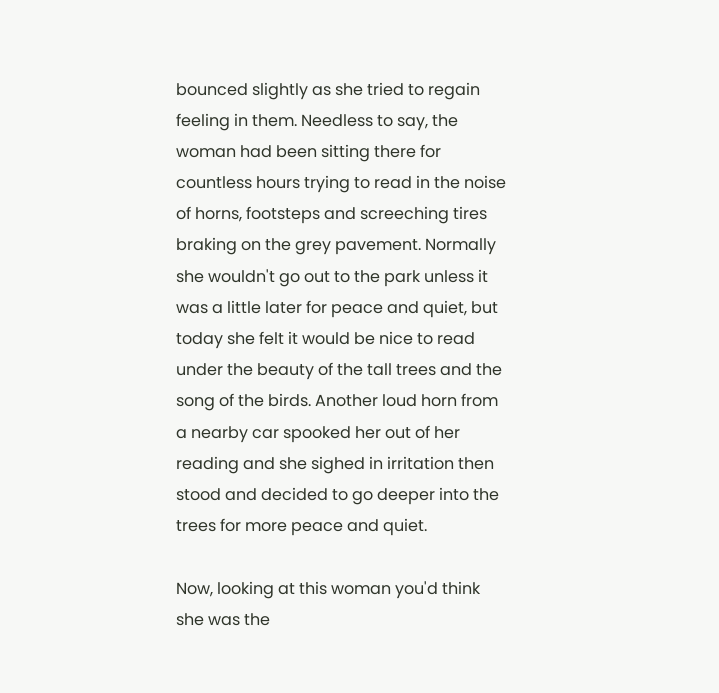bounced slightly as she tried to regain feeling in them. Needless to say, the woman had been sitting there for countless hours trying to read in the noise of horns, footsteps and screeching tires braking on the grey pavement. Normally she wouldn't go out to the park unless it was a little later for peace and quiet, but today she felt it would be nice to read under the beauty of the tall trees and the song of the birds. Another loud horn from a nearby car spooked her out of her reading and she sighed in irritation then stood and decided to go deeper into the trees for more peace and quiet.

Now, looking at this woman you'd think she was the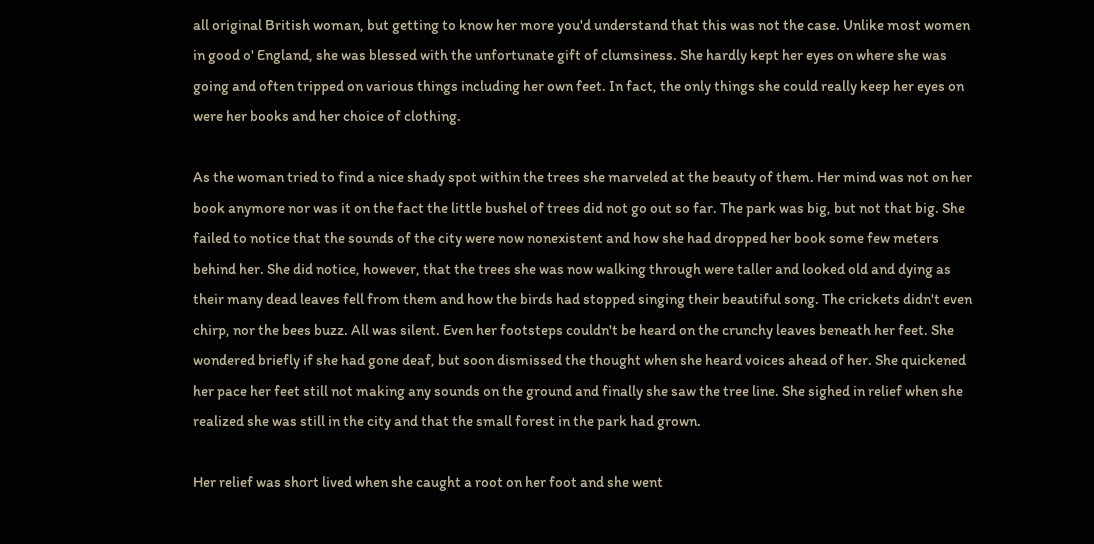all original British woman, but getting to know her more you'd understand that this was not the case. Unlike most women in good o' England, she was blessed with the unfortunate gift of clumsiness. She hardly kept her eyes on where she was going and often tripped on various things including her own feet. In fact, the only things she could really keep her eyes on were her books and her choice of clothing.

As the woman tried to find a nice shady spot within the trees she marveled at the beauty of them. Her mind was not on her book anymore nor was it on the fact the little bushel of trees did not go out so far. The park was big, but not that big. She failed to notice that the sounds of the city were now nonexistent and how she had dropped her book some few meters behind her. She did notice, however, that the trees she was now walking through were taller and looked old and dying as their many dead leaves fell from them and how the birds had stopped singing their beautiful song. The crickets didn't even chirp, nor the bees buzz. All was silent. Even her footsteps couldn't be heard on the crunchy leaves beneath her feet. She wondered briefly if she had gone deaf, but soon dismissed the thought when she heard voices ahead of her. She quickened her pace her feet still not making any sounds on the ground and finally she saw the tree line. She sighed in relief when she realized she was still in the city and that the small forest in the park had grown.

Her relief was short lived when she caught a root on her foot and she went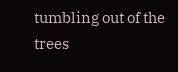tumbling out of the trees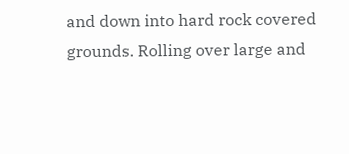and down into hard rock covered grounds. Rolling over large and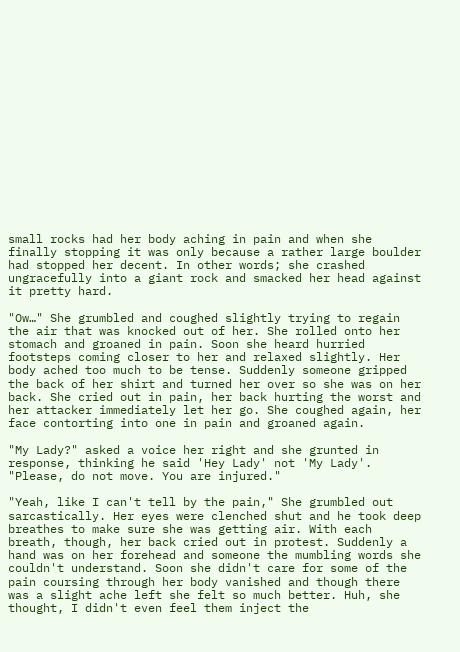small rocks had her body aching in pain and when she finally stopping it was only because a rather large boulder had stopped her decent. In other words; she crashed ungracefully into a giant rock and smacked her head against it pretty hard.

"Ow…" She grumbled and coughed slightly trying to regain the air that was knocked out of her. She rolled onto her stomach and groaned in pain. Soon she heard hurried footsteps coming closer to her and relaxed slightly. Her body ached too much to be tense. Suddenly someone gripped the back of her shirt and turned her over so she was on her back. She cried out in pain, her back hurting the worst and her attacker immediately let her go. She coughed again, her face contorting into one in pain and groaned again.

"My Lady?" asked a voice her right and she grunted in response, thinking he said 'Hey Lady' not 'My Lady'. "Please, do not move. You are injured."

"Yeah, like I can't tell by the pain," She grumbled out sarcastically. Her eyes were clenched shut and he took deep breathes to make sure she was getting air. With each breath, though, her back cried out in protest. Suddenly a hand was on her forehead and someone the mumbling words she couldn't understand. Soon she didn't care for some of the pain coursing through her body vanished and though there was a slight ache left she felt so much better. Huh, she thought, I didn't even feel them inject the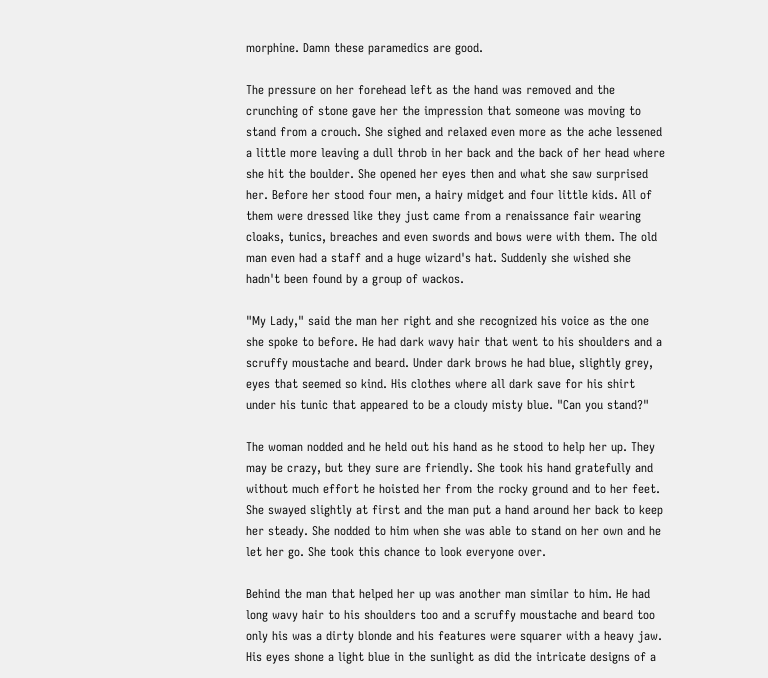morphine. Damn these paramedics are good.

The pressure on her forehead left as the hand was removed and the crunching of stone gave her the impression that someone was moving to stand from a crouch. She sighed and relaxed even more as the ache lessened a little more leaving a dull throb in her back and the back of her head where she hit the boulder. She opened her eyes then and what she saw surprised her. Before her stood four men, a hairy midget and four little kids. All of them were dressed like they just came from a renaissance fair wearing cloaks, tunics, breaches and even swords and bows were with them. The old man even had a staff and a huge wizard's hat. Suddenly she wished she hadn't been found by a group of wackos.

"My Lady," said the man her right and she recognized his voice as the one she spoke to before. He had dark wavy hair that went to his shoulders and a scruffy moustache and beard. Under dark brows he had blue, slightly grey, eyes that seemed so kind. His clothes where all dark save for his shirt under his tunic that appeared to be a cloudy misty blue. "Can you stand?"

The woman nodded and he held out his hand as he stood to help her up. They may be crazy, but they sure are friendly. She took his hand gratefully and without much effort he hoisted her from the rocky ground and to her feet. She swayed slightly at first and the man put a hand around her back to keep her steady. She nodded to him when she was able to stand on her own and he let her go. She took this chance to look everyone over.

Behind the man that helped her up was another man similar to him. He had long wavy hair to his shoulders too and a scruffy moustache and beard too only his was a dirty blonde and his features were squarer with a heavy jaw. His eyes shone a light blue in the sunlight as did the intricate designs of a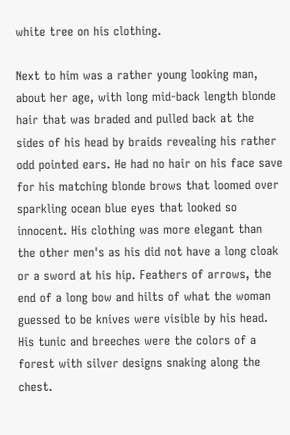white tree on his clothing.

Next to him was a rather young looking man, about her age, with long mid-back length blonde hair that was braded and pulled back at the sides of his head by braids revealing his rather odd pointed ears. He had no hair on his face save for his matching blonde brows that loomed over sparkling ocean blue eyes that looked so innocent. His clothing was more elegant than the other men's as his did not have a long cloak or a sword at his hip. Feathers of arrows, the end of a long bow and hilts of what the woman guessed to be knives were visible by his head. His tunic and breeches were the colors of a forest with silver designs snaking along the chest.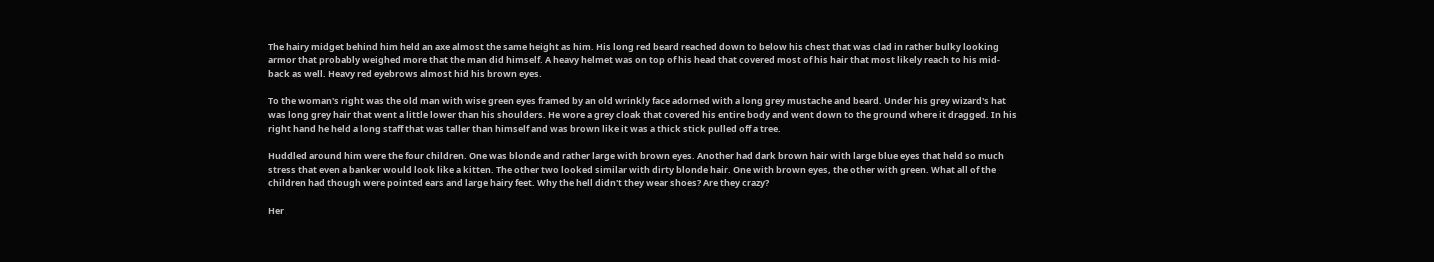The hairy midget behind him held an axe almost the same height as him. His long red beard reached down to below his chest that was clad in rather bulky looking armor that probably weighed more that the man did himself. A heavy helmet was on top of his head that covered most of his hair that most likely reach to his mid-back as well. Heavy red eyebrows almost hid his brown eyes.

To the woman's right was the old man with wise green eyes framed by an old wrinkly face adorned with a long grey mustache and beard. Under his grey wizard's hat was long grey hair that went a little lower than his shoulders. He wore a grey cloak that covered his entire body and went down to the ground where it dragged. In his right hand he held a long staff that was taller than himself and was brown like it was a thick stick pulled off a tree.

Huddled around him were the four children. One was blonde and rather large with brown eyes. Another had dark brown hair with large blue eyes that held so much stress that even a banker would look like a kitten. The other two looked similar with dirty blonde hair. One with brown eyes, the other with green. What all of the children had though were pointed ears and large hairy feet. Why the hell didn't they wear shoes? Are they crazy?

Her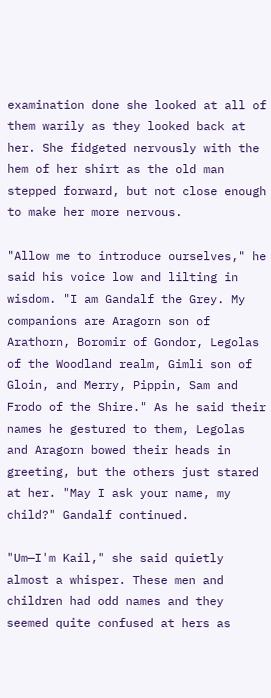examination done she looked at all of them warily as they looked back at her. She fidgeted nervously with the hem of her shirt as the old man stepped forward, but not close enough to make her more nervous.

"Allow me to introduce ourselves," he said his voice low and lilting in wisdom. "I am Gandalf the Grey. My companions are Aragorn son of Arathorn, Boromir of Gondor, Legolas of the Woodland realm, Gimli son of Gloin, and Merry, Pippin, Sam and Frodo of the Shire." As he said their names he gestured to them, Legolas and Aragorn bowed their heads in greeting, but the others just stared at her. "May I ask your name, my child?" Gandalf continued.

"Um—I'm Kail," she said quietly almost a whisper. These men and children had odd names and they seemed quite confused at hers as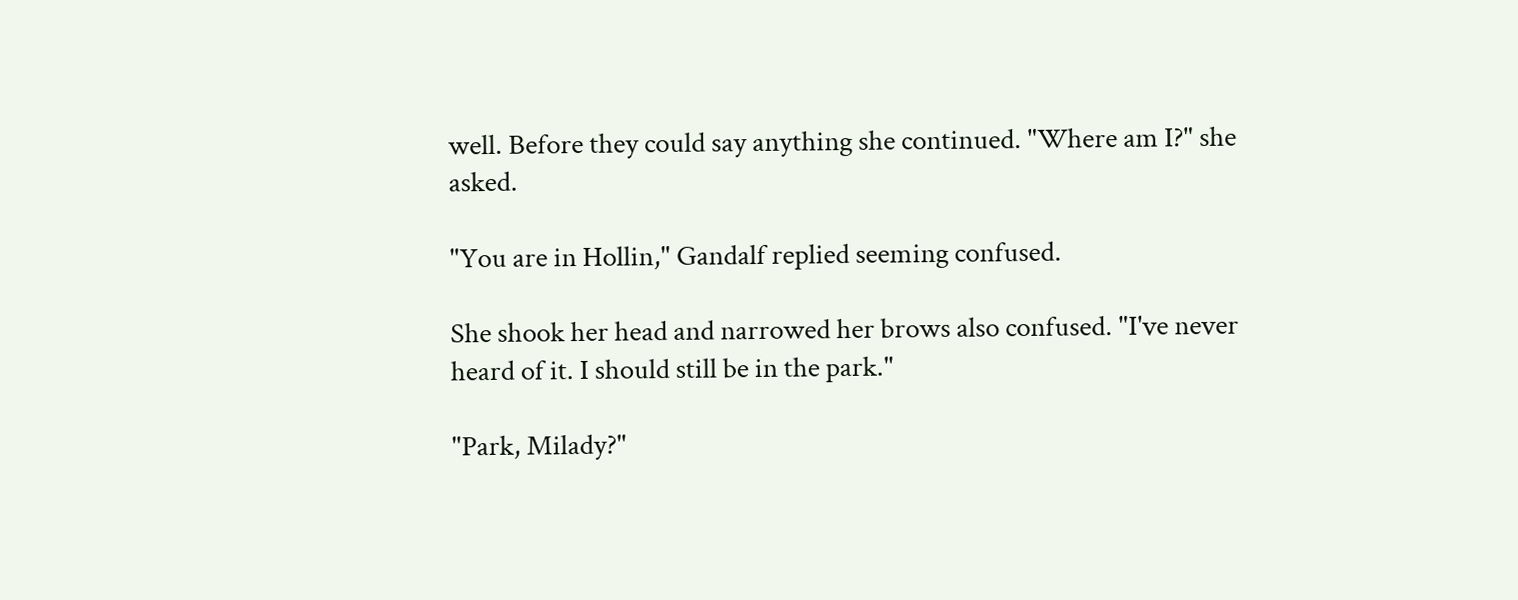well. Before they could say anything she continued. "Where am I?" she asked.

"You are in Hollin," Gandalf replied seeming confused.

She shook her head and narrowed her brows also confused. "I've never heard of it. I should still be in the park."

"Park, Milady?"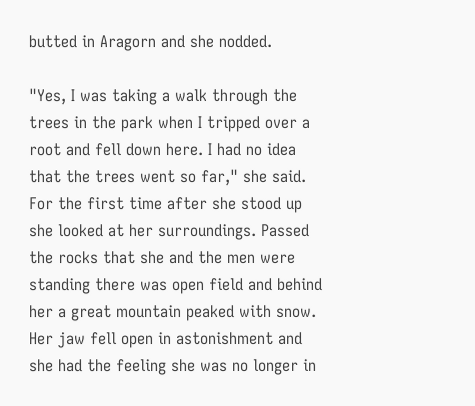butted in Aragorn and she nodded.

"Yes, I was taking a walk through the trees in the park when I tripped over a root and fell down here. I had no idea that the trees went so far," she said. For the first time after she stood up she looked at her surroundings. Passed the rocks that she and the men were standing there was open field and behind her a great mountain peaked with snow. Her jaw fell open in astonishment and she had the feeling she was no longer in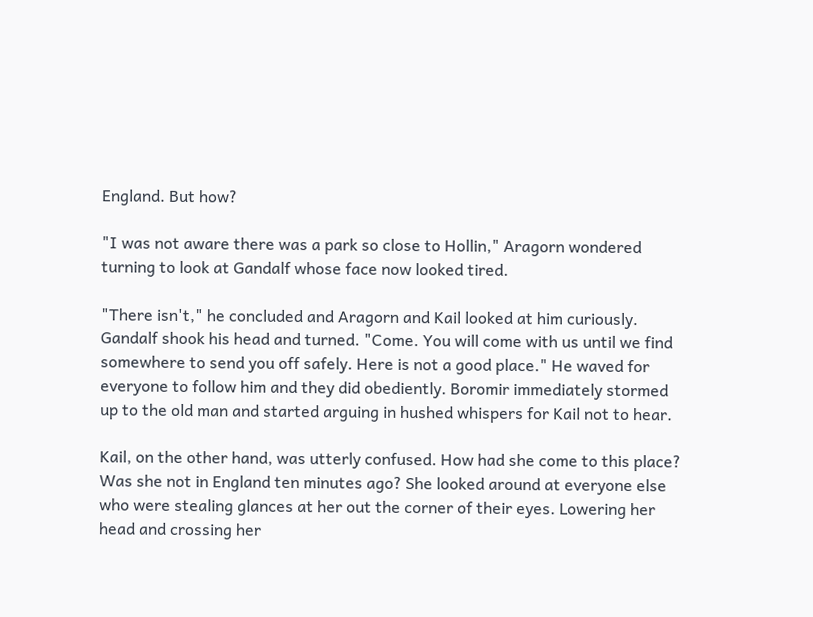England. But how?

"I was not aware there was a park so close to Hollin," Aragorn wondered turning to look at Gandalf whose face now looked tired.

"There isn't," he concluded and Aragorn and Kail looked at him curiously. Gandalf shook his head and turned. "Come. You will come with us until we find somewhere to send you off safely. Here is not a good place." He waved for everyone to follow him and they did obediently. Boromir immediately stormed up to the old man and started arguing in hushed whispers for Kail not to hear.

Kail, on the other hand, was utterly confused. How had she come to this place? Was she not in England ten minutes ago? She looked around at everyone else who were stealing glances at her out the corner of their eyes. Lowering her head and crossing her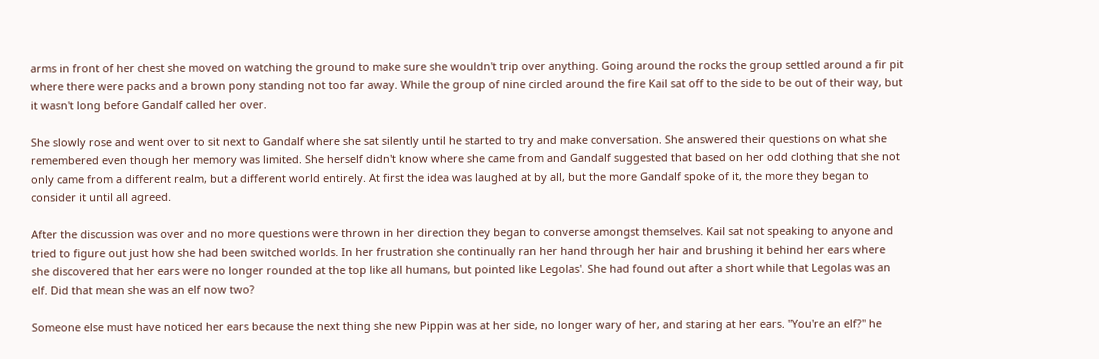arms in front of her chest she moved on watching the ground to make sure she wouldn't trip over anything. Going around the rocks the group settled around a fir pit where there were packs and a brown pony standing not too far away. While the group of nine circled around the fire Kail sat off to the side to be out of their way, but it wasn't long before Gandalf called her over.

She slowly rose and went over to sit next to Gandalf where she sat silently until he started to try and make conversation. She answered their questions on what she remembered even though her memory was limited. She herself didn't know where she came from and Gandalf suggested that based on her odd clothing that she not only came from a different realm, but a different world entirely. At first the idea was laughed at by all, but the more Gandalf spoke of it, the more they began to consider it until all agreed.

After the discussion was over and no more questions were thrown in her direction they began to converse amongst themselves. Kail sat not speaking to anyone and tried to figure out just how she had been switched worlds. In her frustration she continually ran her hand through her hair and brushing it behind her ears where she discovered that her ears were no longer rounded at the top like all humans, but pointed like Legolas'. She had found out after a short while that Legolas was an elf. Did that mean she was an elf now two?

Someone else must have noticed her ears because the next thing she new Pippin was at her side, no longer wary of her, and staring at her ears. "You're an elf?" he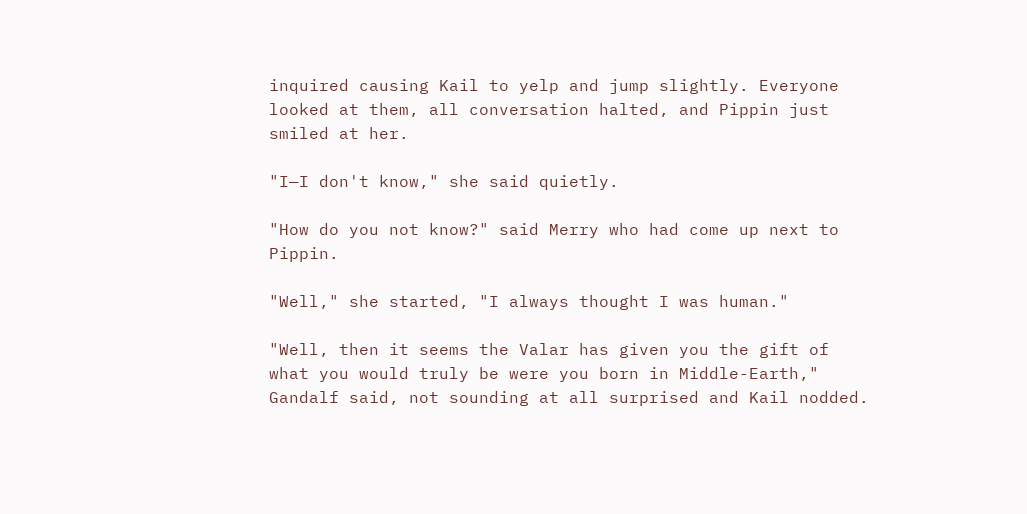inquired causing Kail to yelp and jump slightly. Everyone looked at them, all conversation halted, and Pippin just smiled at her.

"I—I don't know," she said quietly.

"How do you not know?" said Merry who had come up next to Pippin.

"Well," she started, "I always thought I was human."

"Well, then it seems the Valar has given you the gift of what you would truly be were you born in Middle-Earth," Gandalf said, not sounding at all surprised and Kail nodded.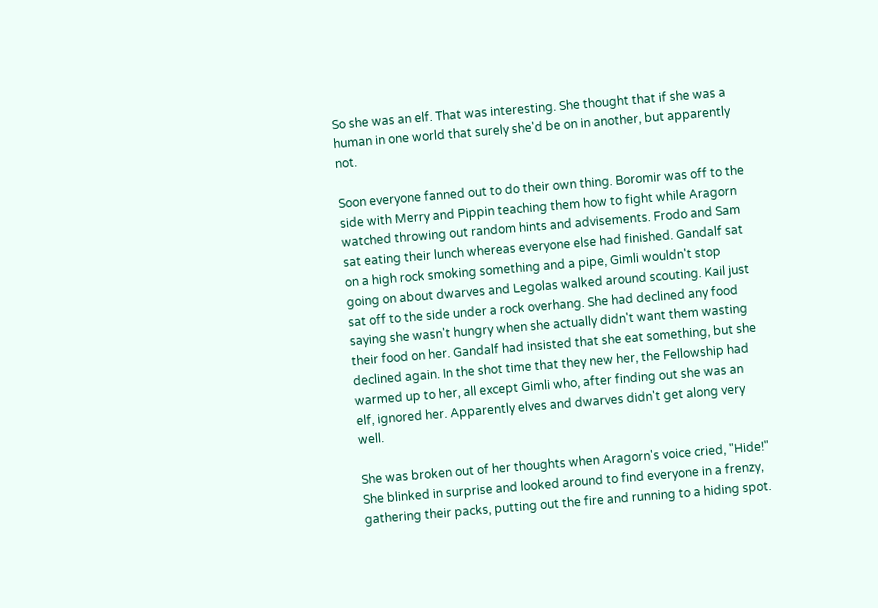So she was an elf. That was interesting. She thought that if she was a human in one world that surely she'd be on in another, but apparently not.

Soon everyone fanned out to do their own thing. Boromir was off to the side with Merry and Pippin teaching them how to fight while Aragorn watched throwing out random hints and advisements. Frodo and Sam sat eating their lunch whereas everyone else had finished. Gandalf sat on a high rock smoking something and a pipe, Gimli wouldn't stop going on about dwarves and Legolas walked around scouting. Kail just sat off to the side under a rock overhang. She had declined any food saying she wasn't hungry when she actually didn't want them wasting their food on her. Gandalf had insisted that she eat something, but she declined again. In the shot time that they new her, the Fellowship had warmed up to her, all except Gimli who, after finding out she was an elf, ignored her. Apparently elves and dwarves didn't get along very well.

She was broken out of her thoughts when Aragorn's voice cried, "Hide!" She blinked in surprise and looked around to find everyone in a frenzy, gathering their packs, putting out the fire and running to a hiding spot.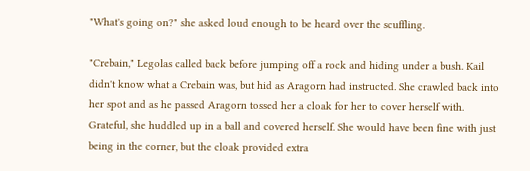"What's going on?" she asked loud enough to be heard over the scuffling.

"Crebain," Legolas called back before jumping off a rock and hiding under a bush. Kail didn't know what a Crebain was, but hid as Aragorn had instructed. She crawled back into her spot and as he passed Aragorn tossed her a cloak for her to cover herself with. Grateful, she huddled up in a ball and covered herself. She would have been fine with just being in the corner, but the cloak provided extra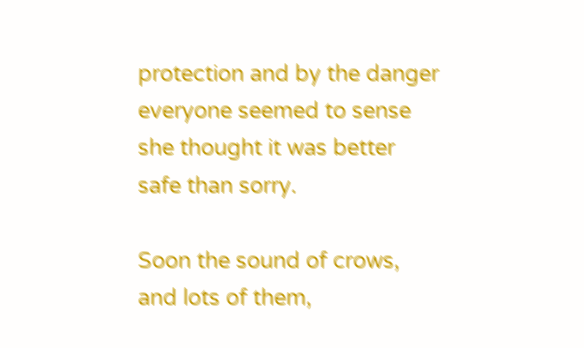protection and by the danger everyone seemed to sense she thought it was better safe than sorry.

Soon the sound of crows, and lots of them,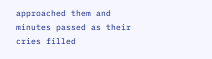approached them and minutes passed as their cries filled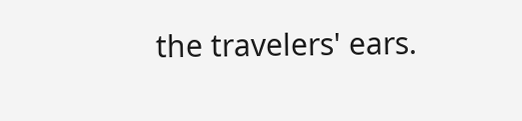the travelers' ears.